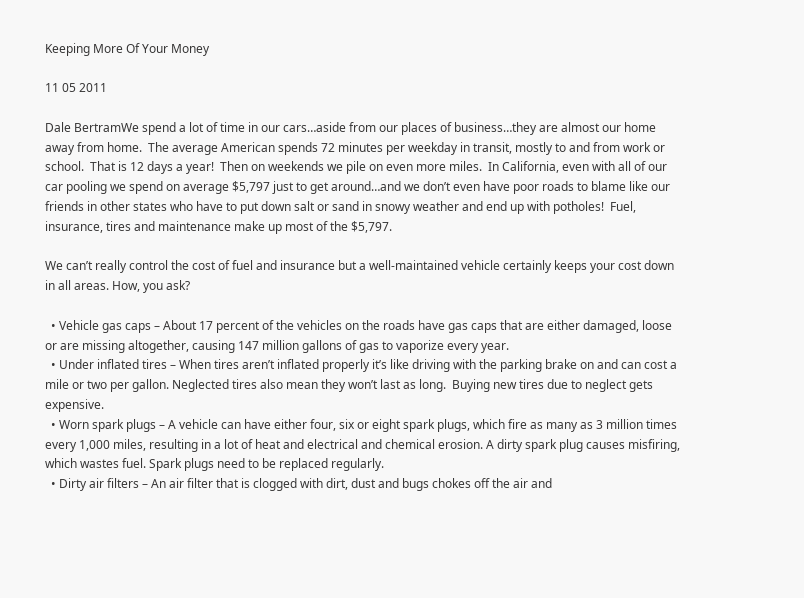Keeping More Of Your Money

11 05 2011

Dale BertramWe spend a lot of time in our cars…aside from our places of business…they are almost our home away from home.  The average American spends 72 minutes per weekday in transit, mostly to and from work or school.  That is 12 days a year!  Then on weekends we pile on even more miles.  In California, even with all of our car pooling we spend on average $5,797 just to get around…and we don’t even have poor roads to blame like our friends in other states who have to put down salt or sand in snowy weather and end up with potholes!  Fuel, insurance, tires and maintenance make up most of the $5,797.

We can’t really control the cost of fuel and insurance but a well-maintained vehicle certainly keeps your cost down in all areas. How, you ask?

  • Vehicle gas caps – About 17 percent of the vehicles on the roads have gas caps that are either damaged, loose or are missing altogether, causing 147 million gallons of gas to vaporize every year.
  • Under inflated tires – When tires aren’t inflated properly it’s like driving with the parking brake on and can cost a mile or two per gallon. Neglected tires also mean they won’t last as long.  Buying new tires due to neglect gets expensive.
  • Worn spark plugs – A vehicle can have either four, six or eight spark plugs, which fire as many as 3 million times every 1,000 miles, resulting in a lot of heat and electrical and chemical erosion. A dirty spark plug causes misfiring, which wastes fuel. Spark plugs need to be replaced regularly.
  • Dirty air filters – An air filter that is clogged with dirt, dust and bugs chokes off the air and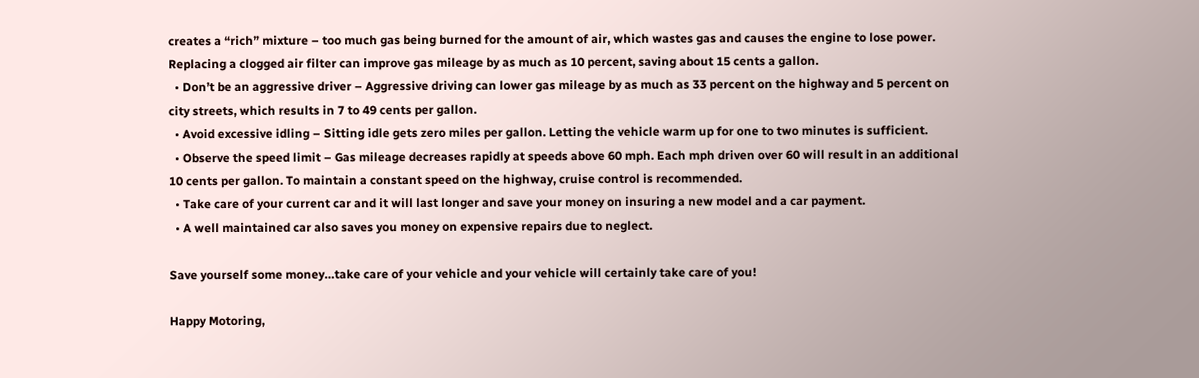creates a “rich” mixture – too much gas being burned for the amount of air, which wastes gas and causes the engine to lose power. Replacing a clogged air filter can improve gas mileage by as much as 10 percent, saving about 15 cents a gallon.
  • Don’t be an aggressive driver – Aggressive driving can lower gas mileage by as much as 33 percent on the highway and 5 percent on city streets, which results in 7 to 49 cents per gallon.
  • Avoid excessive idling – Sitting idle gets zero miles per gallon. Letting the vehicle warm up for one to two minutes is sufficient.
  • Observe the speed limit – Gas mileage decreases rapidly at speeds above 60 mph. Each mph driven over 60 will result in an additional 10 cents per gallon. To maintain a constant speed on the highway, cruise control is recommended.
  • Take care of your current car and it will last longer and save your money on insuring a new model and a car payment.
  • A well maintained car also saves you money on expensive repairs due to neglect.

Save yourself some money…take care of your vehicle and your vehicle will certainly take care of you!

Happy Motoring,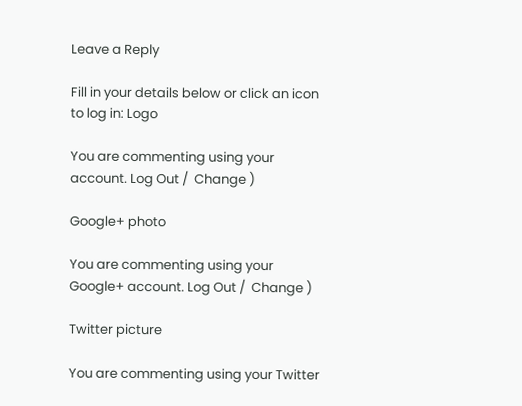Leave a Reply

Fill in your details below or click an icon to log in: Logo

You are commenting using your account. Log Out /  Change )

Google+ photo

You are commenting using your Google+ account. Log Out /  Change )

Twitter picture

You are commenting using your Twitter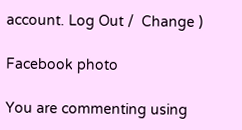account. Log Out /  Change )

Facebook photo

You are commenting using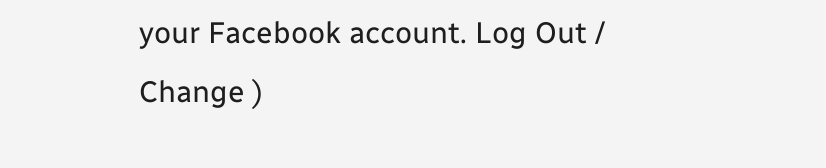your Facebook account. Log Out /  Change )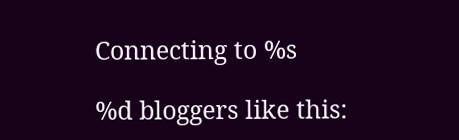Connecting to %s

%d bloggers like this: